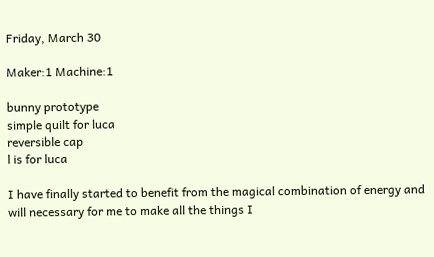Friday, March 30

Maker:1 Machine:1

bunny prototype
simple quilt for luca
reversible cap
l is for luca

I have finally started to benefit from the magical combination of energy and will necessary for me to make all the things I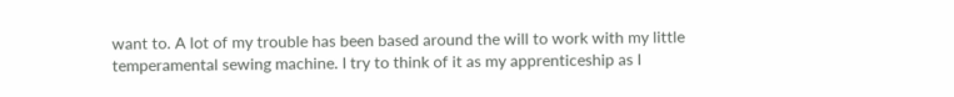want to. A lot of my trouble has been based around the will to work with my little temperamental sewing machine. I try to think of it as my apprenticeship as I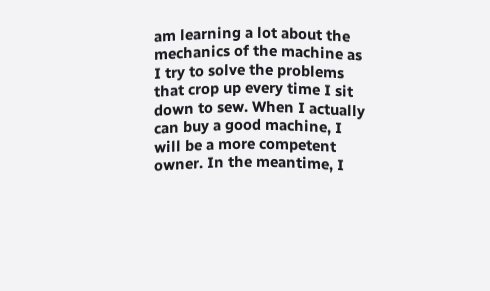am learning a lot about the mechanics of the machine as I try to solve the problems that crop up every time I sit down to sew. When I actually can buy a good machine, I will be a more competent owner. In the meantime, I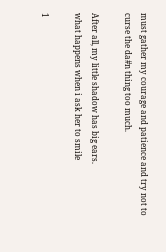must gather my courage and patience and try not to curse the da#n thing too much.

After all, my little shadow has big ears.
what happens when i ask her to smile

1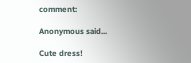comment:

Anonymous said...

Cute dress!